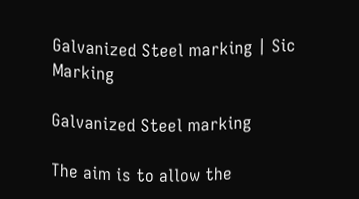Galvanized Steel marking | Sic Marking

Galvanized Steel marking

The aim is to allow the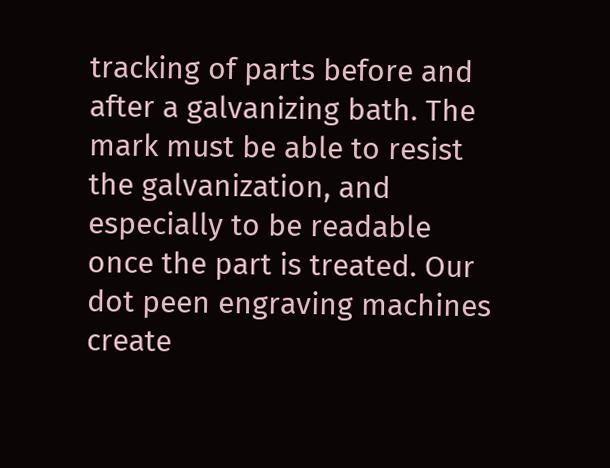tracking of parts before and after a galvanizing bath. The mark must be able to resist the galvanization, and especially to be readable once the part is treated. Our dot peen engraving machines create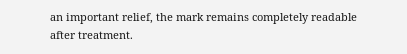an important relief, the mark remains completely readable after treatment.